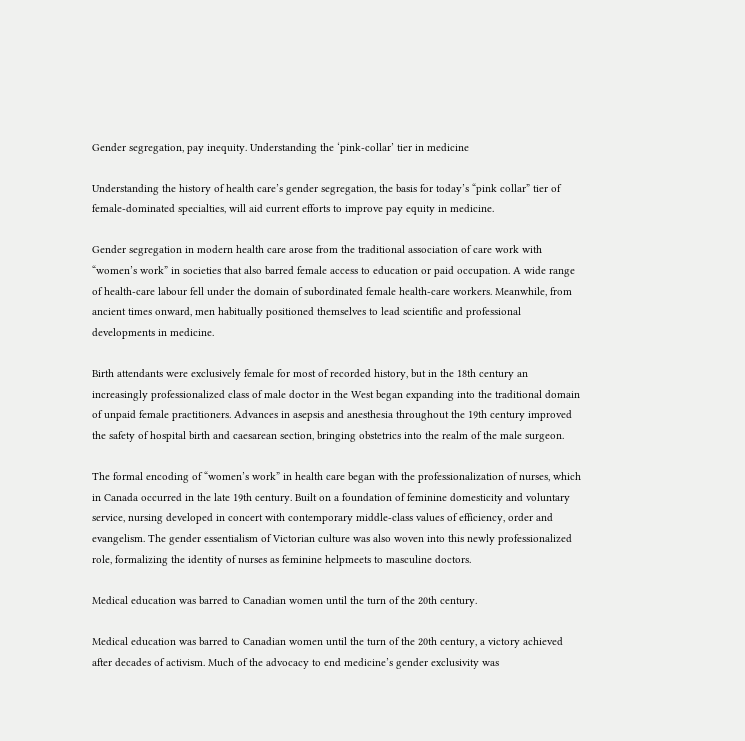Gender segregation, pay inequity. Understanding the ‘pink-collar’ tier in medicine

Understanding the history of health care’s gender segregation, the basis for today’s “pink collar” tier of female-dominated specialties, will aid current efforts to improve pay equity in medicine.

Gender segregation in modern health care arose from the traditional association of care work with “women’s work” in societies that also barred female access to education or paid occupation. A wide range of health-care labour fell under the domain of subordinated female health-care workers. Meanwhile, from ancient times onward, men habitually positioned themselves to lead scientific and professional developments in medicine.

Birth attendants were exclusively female for most of recorded history, but in the 18th century an increasingly professionalized class of male doctor in the West began expanding into the traditional domain of unpaid female practitioners. Advances in asepsis and anesthesia throughout the 19th century improved the safety of hospital birth and caesarean section, bringing obstetrics into the realm of the male surgeon.

The formal encoding of “women’s work” in health care began with the professionalization of nurses, which in Canada occurred in the late 19th century. Built on a foundation of feminine domesticity and voluntary service, nursing developed in concert with contemporary middle-class values of efficiency, order and evangelism. The gender essentialism of Victorian culture was also woven into this newly professionalized role, formalizing the identity of nurses as feminine helpmeets to masculine doctors.

Medical education was barred to Canadian women until the turn of the 20th century.

Medical education was barred to Canadian women until the turn of the 20th century, a victory achieved after decades of activism. Much of the advocacy to end medicine’s gender exclusivity was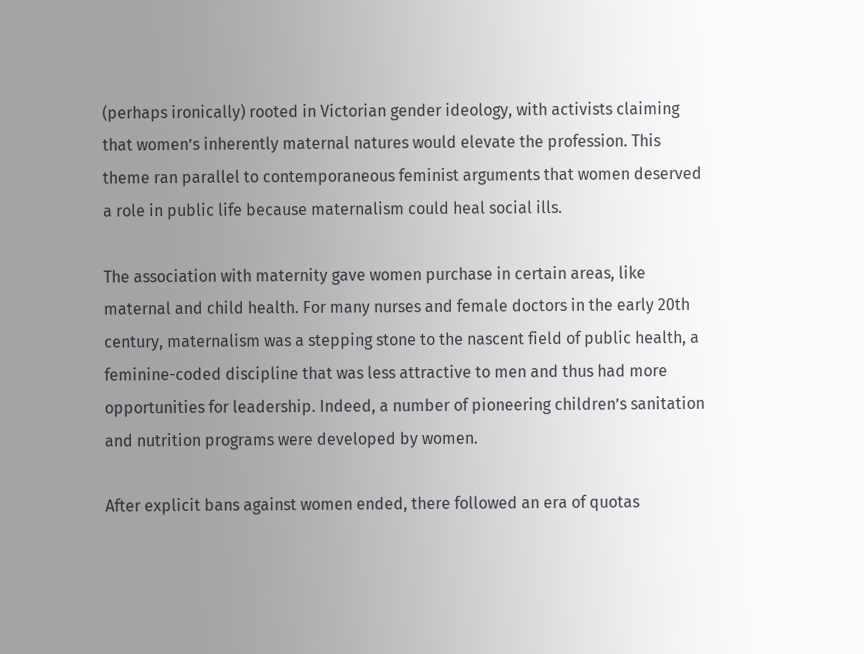(perhaps ironically) rooted in Victorian gender ideology, with activists claiming that women’s inherently maternal natures would elevate the profession. This theme ran parallel to contemporaneous feminist arguments that women deserved a role in public life because maternalism could heal social ills.

The association with maternity gave women purchase in certain areas, like maternal and child health. For many nurses and female doctors in the early 20th century, maternalism was a stepping stone to the nascent field of public health, a feminine-coded discipline that was less attractive to men and thus had more opportunities for leadership. Indeed, a number of pioneering children’s sanitation and nutrition programs were developed by women.

After explicit bans against women ended, there followed an era of quotas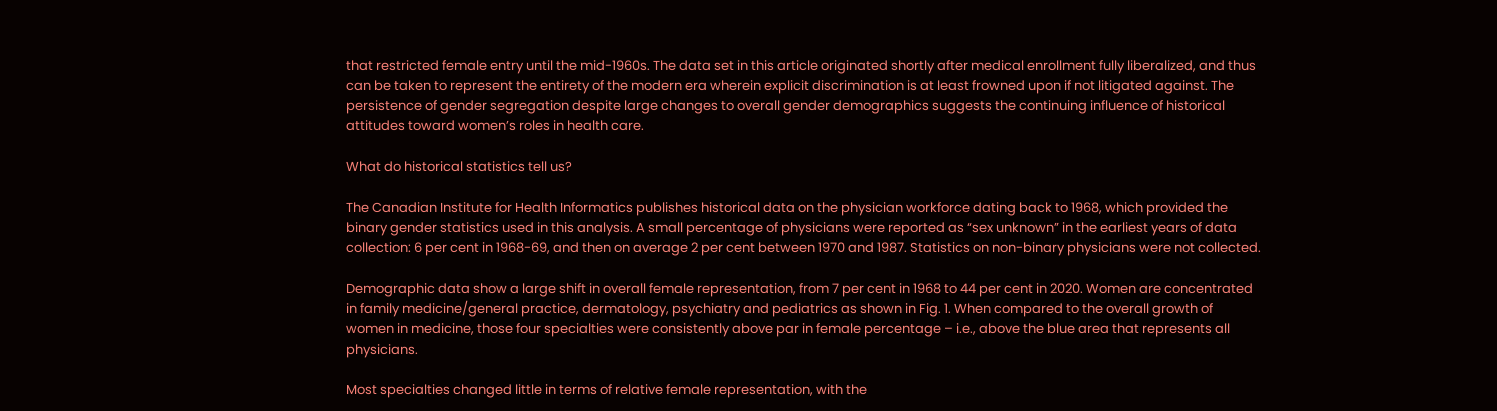that restricted female entry until the mid-1960s. The data set in this article originated shortly after medical enrollment fully liberalized, and thus can be taken to represent the entirety of the modern era wherein explicit discrimination is at least frowned upon if not litigated against. The persistence of gender segregation despite large changes to overall gender demographics suggests the continuing influence of historical attitudes toward women’s roles in health care.

What do historical statistics tell us?

The Canadian Institute for Health Informatics publishes historical data on the physician workforce dating back to 1968, which provided the binary gender statistics used in this analysis. A small percentage of physicians were reported as “sex unknown” in the earliest years of data collection: 6 per cent in 1968-69, and then on average 2 per cent between 1970 and 1987. Statistics on non-binary physicians were not collected.

Demographic data show a large shift in overall female representation, from 7 per cent in 1968 to 44 per cent in 2020. Women are concentrated in family medicine/general practice, dermatology, psychiatry and pediatrics as shown in Fig. 1. When compared to the overall growth of women in medicine, those four specialties were consistently above par in female percentage – i.e., above the blue area that represents all physicians.

Most specialties changed little in terms of relative female representation, with the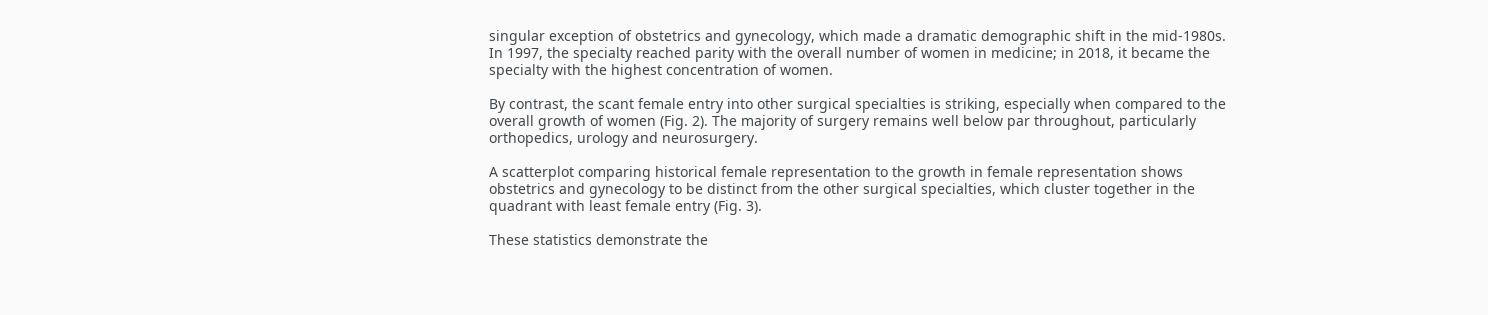singular exception of obstetrics and gynecology, which made a dramatic demographic shift in the mid-1980s. In 1997, the specialty reached parity with the overall number of women in medicine; in 2018, it became the specialty with the highest concentration of women.

By contrast, the scant female entry into other surgical specialties is striking, especially when compared to the overall growth of women (Fig. 2). The majority of surgery remains well below par throughout, particularly orthopedics, urology and neurosurgery.

A scatterplot comparing historical female representation to the growth in female representation shows obstetrics and gynecology to be distinct from the other surgical specialties, which cluster together in the quadrant with least female entry (Fig. 3).

These statistics demonstrate the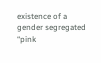existence of a gender segregated “pink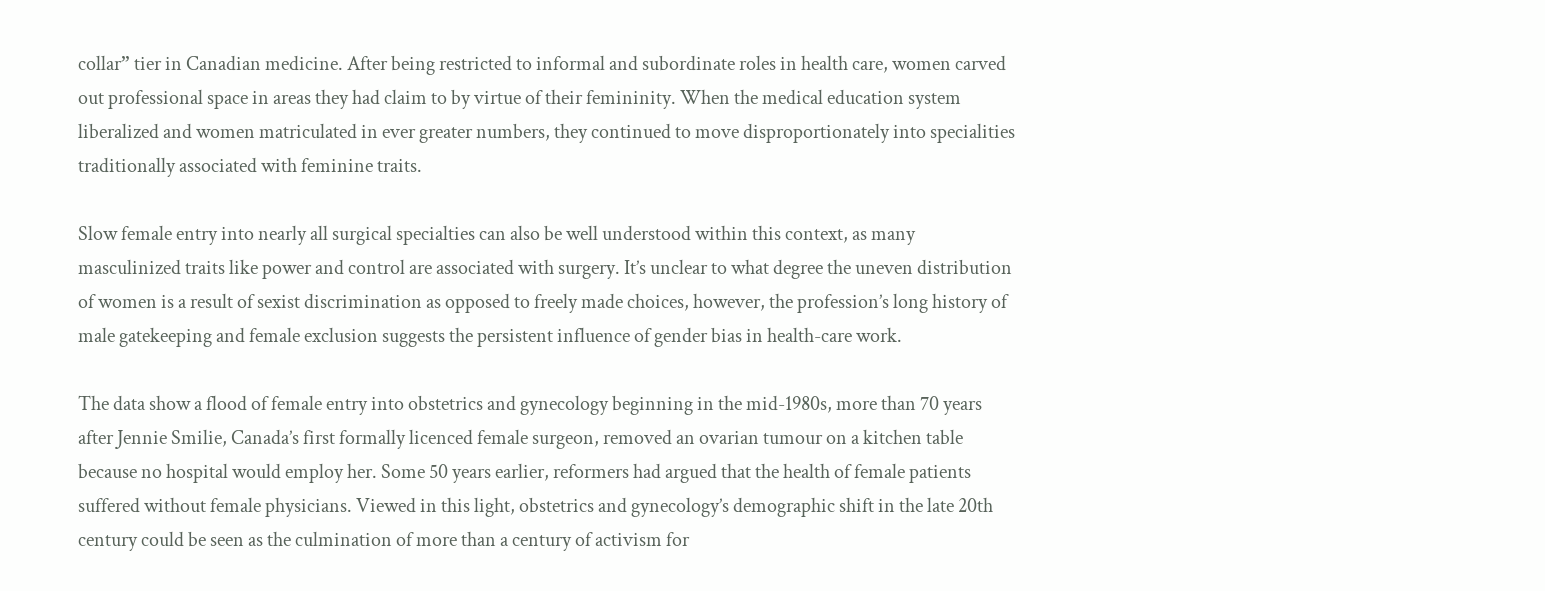collar” tier in Canadian medicine. After being restricted to informal and subordinate roles in health care, women carved out professional space in areas they had claim to by virtue of their femininity. When the medical education system liberalized and women matriculated in ever greater numbers, they continued to move disproportionately into specialities traditionally associated with feminine traits.

Slow female entry into nearly all surgical specialties can also be well understood within this context, as many masculinized traits like power and control are associated with surgery. It’s unclear to what degree the uneven distribution of women is a result of sexist discrimination as opposed to freely made choices, however, the profession’s long history of male gatekeeping and female exclusion suggests the persistent influence of gender bias in health-care work.

The data show a flood of female entry into obstetrics and gynecology beginning in the mid-1980s, more than 70 years after Jennie Smilie, Canada’s first formally licenced female surgeon, removed an ovarian tumour on a kitchen table because no hospital would employ her. Some 50 years earlier, reformers had argued that the health of female patients suffered without female physicians. Viewed in this light, obstetrics and gynecology’s demographic shift in the late 20th century could be seen as the culmination of more than a century of activism for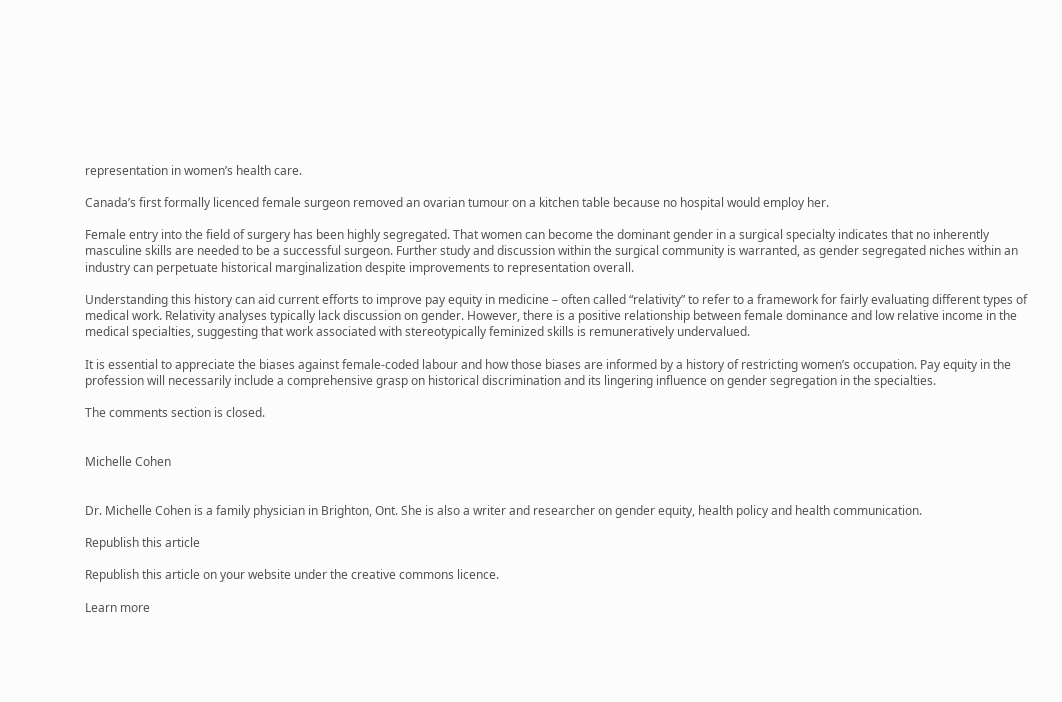representation in women’s health care.

Canada’s first formally licenced female surgeon removed an ovarian tumour on a kitchen table because no hospital would employ her.

Female entry into the field of surgery has been highly segregated. That women can become the dominant gender in a surgical specialty indicates that no inherently masculine skills are needed to be a successful surgeon. Further study and discussion within the surgical community is warranted, as gender segregated niches within an industry can perpetuate historical marginalization despite improvements to representation overall.

Understanding this history can aid current efforts to improve pay equity in medicine – often called “relativity” to refer to a framework for fairly evaluating different types of medical work. Relativity analyses typically lack discussion on gender. However, there is a positive relationship between female dominance and low relative income in the medical specialties, suggesting that work associated with stereotypically feminized skills is remuneratively undervalued.

It is essential to appreciate the biases against female-coded labour and how those biases are informed by a history of restricting women’s occupation. Pay equity in the profession will necessarily include a comprehensive grasp on historical discrimination and its lingering influence on gender segregation in the specialties.

The comments section is closed.


Michelle Cohen


Dr. Michelle Cohen is a family physician in Brighton, Ont. She is also a writer and researcher on gender equity, health policy and health communication.

Republish this article

Republish this article on your website under the creative commons licence.

Learn more